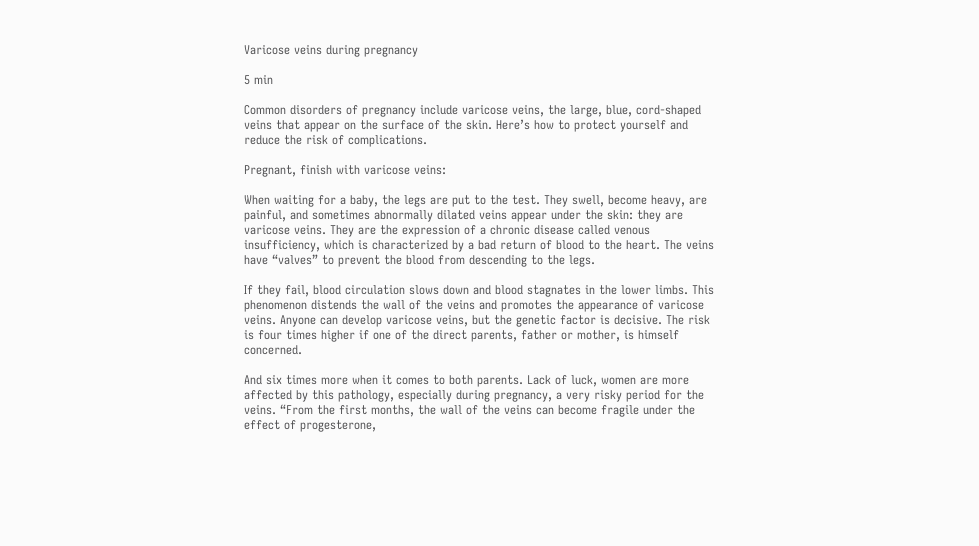Varicose veins during pregnancy

5 min

Common disorders of pregnancy include varicose veins, the large, blue, cord-shaped veins that appear on the surface of the skin. Here’s how to protect yourself and reduce the risk of complications.

Pregnant, finish with varicose veins:

When waiting for a baby, the legs are put to the test. They swell, become heavy, are painful, and sometimes abnormally dilated veins appear under the skin: they are varicose veins. They are the expression of a chronic disease called venous insufficiency, which is characterized by a bad return of blood to the heart. The veins have “valves” to prevent the blood from descending to the legs.

If they fail, blood circulation slows down and blood stagnates in the lower limbs. This phenomenon distends the wall of the veins and promotes the appearance of varicose veins. Anyone can develop varicose veins, but the genetic factor is decisive. The risk is four times higher if one of the direct parents, father or mother, is himself concerned.

And six times more when it comes to both parents. Lack of luck, women are more affected by this pathology, especially during pregnancy, a very risky period for the veins. “From the first months, the wall of the veins can become fragile under the effect of progesterone,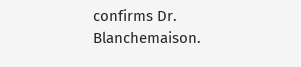confirms Dr. Blanchemaison.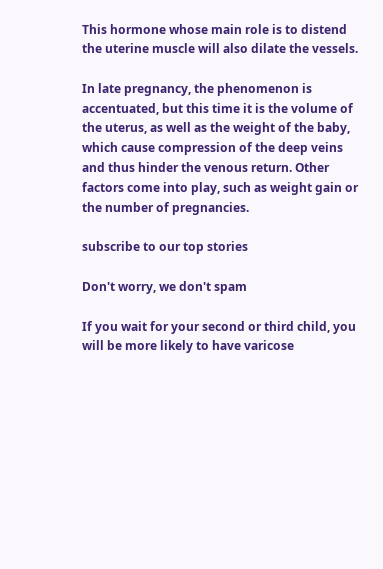This hormone whose main role is to distend the uterine muscle will also dilate the vessels.

In late pregnancy, the phenomenon is accentuated, but this time it is the volume of the uterus, as well as the weight of the baby, which cause compression of the deep veins and thus hinder the venous return. Other factors come into play, such as weight gain or the number of pregnancies.

subscribe to our top stories

Don't worry, we don't spam

If you wait for your second or third child, you will be more likely to have varicose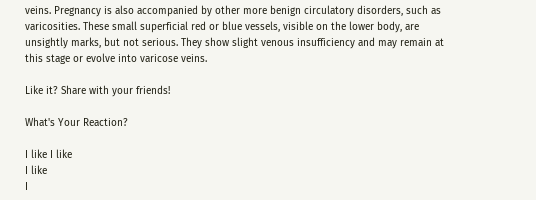veins. Pregnancy is also accompanied by other more benign circulatory disorders, such as varicosities. These small superficial red or blue vessels, visible on the lower body, are unsightly marks, but not serious. They show slight venous insufficiency and may remain at this stage or evolve into varicose veins.

Like it? Share with your friends!

What's Your Reaction?

I like I like
I like
I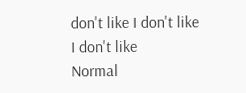don't like I don't like
I don't like
Normal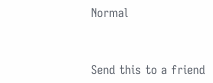Normal



Send this to a friend